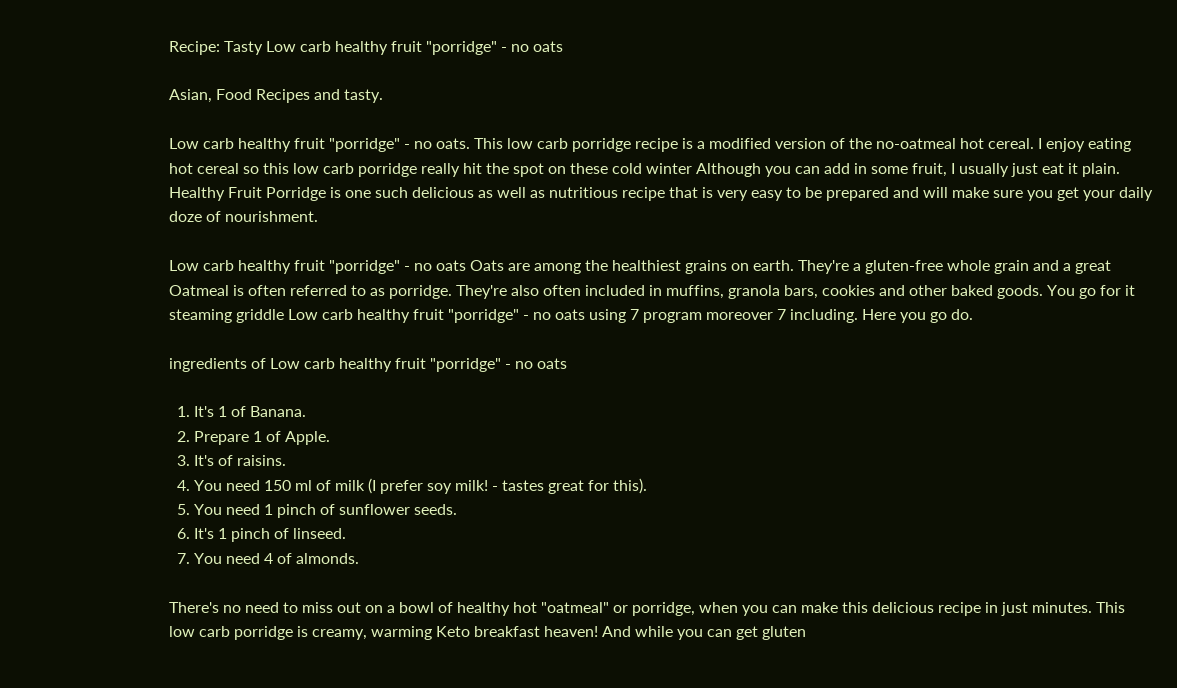Recipe: Tasty Low carb healthy fruit "porridge" - no oats

Asian, Food Recipes and tasty.

Low carb healthy fruit "porridge" - no oats. This low carb porridge recipe is a modified version of the no-oatmeal hot cereal. I enjoy eating hot cereal so this low carb porridge really hit the spot on these cold winter Although you can add in some fruit, I usually just eat it plain. Healthy Fruit Porridge is one such delicious as well as nutritious recipe that is very easy to be prepared and will make sure you get your daily doze of nourishment.

Low carb healthy fruit "porridge" - no oats Oats are among the healthiest grains on earth. They're a gluten-free whole grain and a great Oatmeal is often referred to as porridge. They're also often included in muffins, granola bars, cookies and other baked goods. You go for it steaming griddle Low carb healthy fruit "porridge" - no oats using 7 program moreover 7 including. Here you go do.

ingredients of Low carb healthy fruit "porridge" - no oats

  1. It's 1 of Banana.
  2. Prepare 1 of Apple.
  3. It's of raisins.
  4. You need 150 ml of milk (I prefer soy milk! - tastes great for this).
  5. You need 1 pinch of sunflower seeds.
  6. It's 1 pinch of linseed.
  7. You need 4 of almonds.

There's no need to miss out on a bowl of healthy hot "oatmeal" or porridge, when you can make this delicious recipe in just minutes. This low carb porridge is creamy, warming Keto breakfast heaven! And while you can get gluten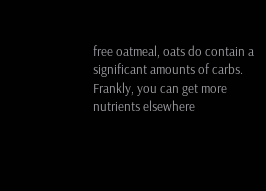free oatmeal, oats do contain a significant amounts of carbs. Frankly, you can get more nutrients elsewhere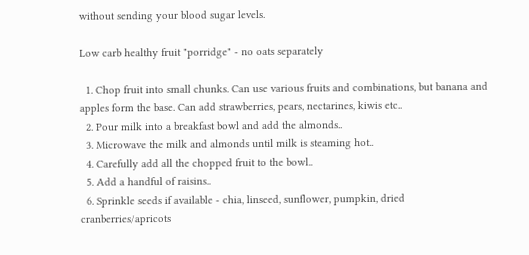without sending your blood sugar levels.

Low carb healthy fruit "porridge" - no oats separately

  1. Chop fruit into small chunks. Can use various fruits and combinations, but banana and apples form the base. Can add strawberries, pears, nectarines, kiwis etc..
  2. Pour milk into a breakfast bowl and add the almonds..
  3. Microwave the milk and almonds until milk is steaming hot..
  4. Carefully add all the chopped fruit to the bowl..
  5. Add a handful of raisins..
  6. Sprinkle seeds if available - chia, linseed, sunflower, pumpkin, dried cranberries/apricots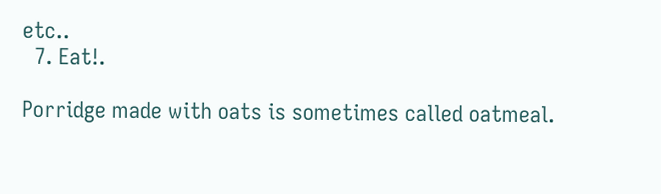etc..
  7. Eat!.

Porridge made with oats is sometimes called oatmeal.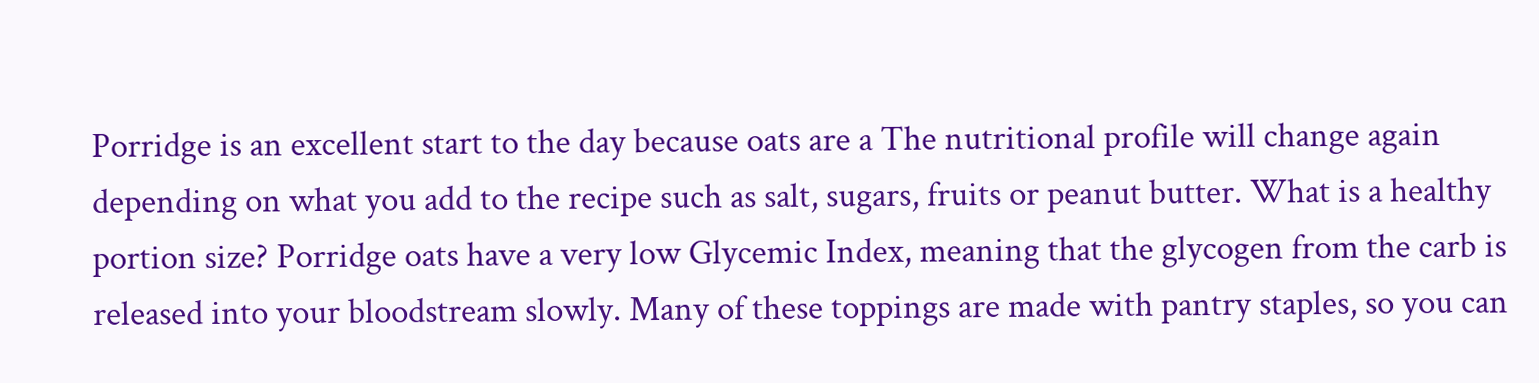Porridge is an excellent start to the day because oats are a The nutritional profile will change again depending on what you add to the recipe such as salt, sugars, fruits or peanut butter. What is a healthy portion size? Porridge oats have a very low Glycemic Index, meaning that the glycogen from the carb is released into your bloodstream slowly. Many of these toppings are made with pantry staples, so you can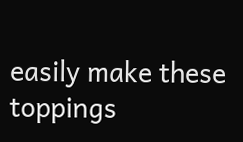easily make these toppings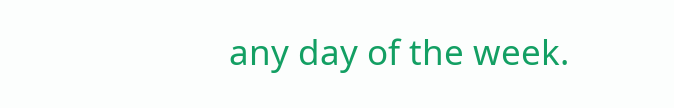any day of the week.